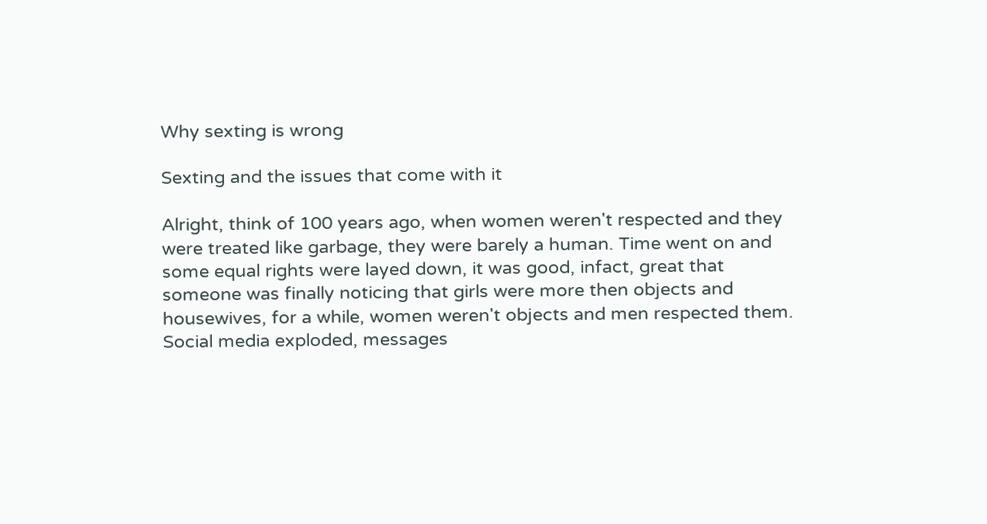Why sexting is wrong

Sexting and the issues that come with it

Alright, think of 100 years ago, when women weren't respected and they were treated like garbage, they were barely a human. Time went on and some equal rights were layed down, it was good, infact, great that someone was finally noticing that girls were more then objects and housewives, for a while, women weren't objects and men respected them. Social media exploded, messages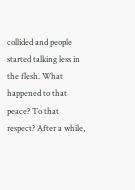collided and people started talking less in the flesh. What happened to that peace? To that respect? After a while,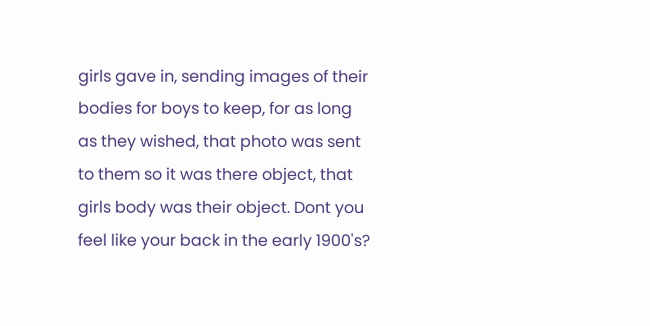girls gave in, sending images of their bodies for boys to keep, for as long as they wished, that photo was sent to them so it was there object, that girls body was their object. Dont you feel like your back in the early 1900's?